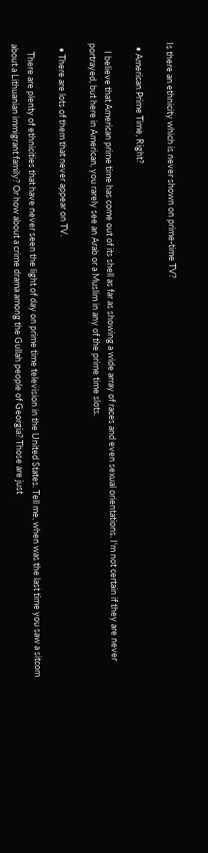Is there an ethnicity which is never shown on prime-time TV?

  • American Prime Time, Right?

    I believe that American prime time has come out of its shell as far as showing a wide array of races and even sexual orientations. I'm not certain if they are never portrayed, but here in American, you rarely see an Arab or a Muslim in any of the prime time slots.

  • There are lots of them that never appear on TV.

    There are plenty of ethnicities that have never seen the light of day on prime time television in the United States. Tell me, when was the last time you saw a sitcom about a Lithuanian immigrant family? Or how about a crime drama among the Gullah people of Georgia? Those are just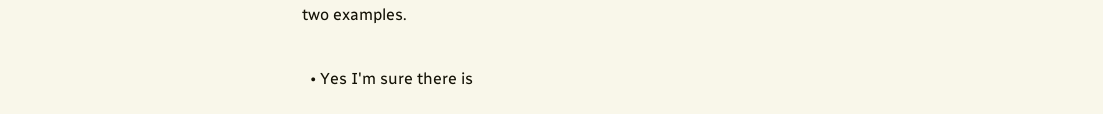two examples.

  • Yes I'm sure there is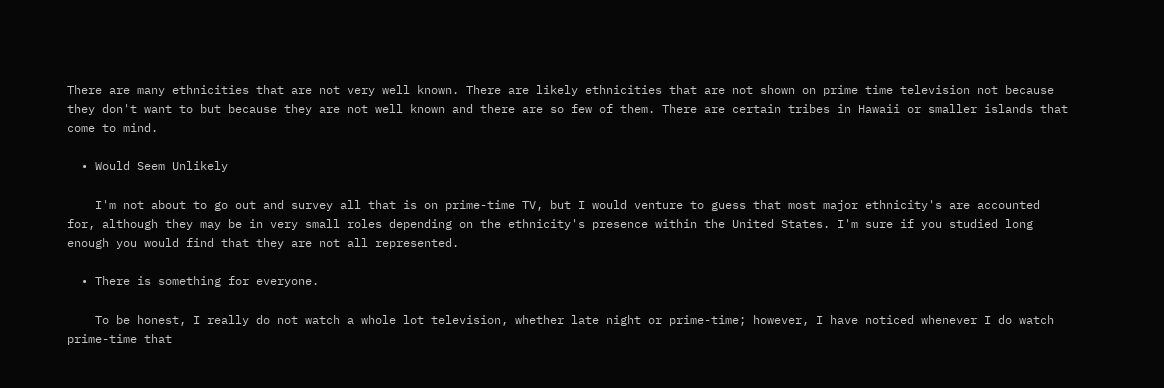There are many ethnicities that are not very well known. There are likely ethnicities that are not shown on prime time television not because they don't want to but because they are not well known and there are so few of them. There are certain tribes in Hawaii or smaller islands that come to mind.

  • Would Seem Unlikely

    I'm not about to go out and survey all that is on prime-time TV, but I would venture to guess that most major ethnicity's are accounted for, although they may be in very small roles depending on the ethnicity's presence within the United States. I'm sure if you studied long enough you would find that they are not all represented.

  • There is something for everyone.

    To be honest, I really do not watch a whole lot television, whether late night or prime-time; however, I have noticed whenever I do watch prime-time that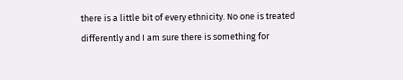there is a little bit of every ethnicity. No one is treated differently and I am sure there is something for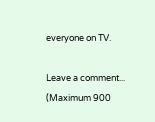everyone on TV.

Leave a comment...
(Maximum 900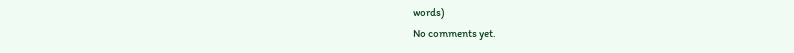words)
No comments yet.